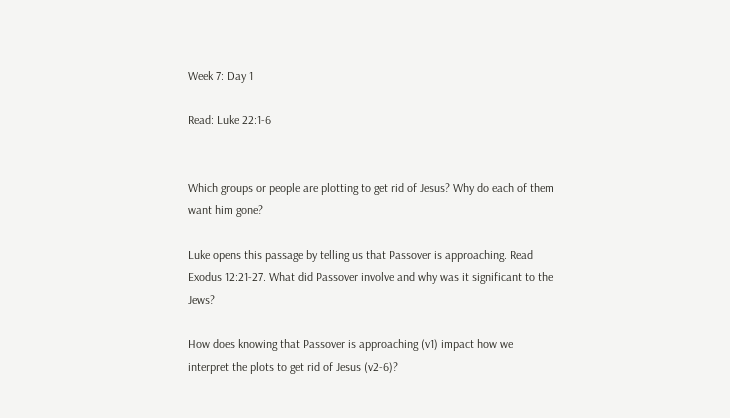Week 7: Day 1

Read: Luke 22:1-6


Which groups or people are plotting to get rid of Jesus? Why do each of them want him gone?

Luke opens this passage by telling us that Passover is approaching. Read Exodus 12:21-27. What did Passover involve and why was it significant to the Jews?

How does knowing that Passover is approaching (v1) impact how we interpret the plots to get rid of Jesus (v2-6)?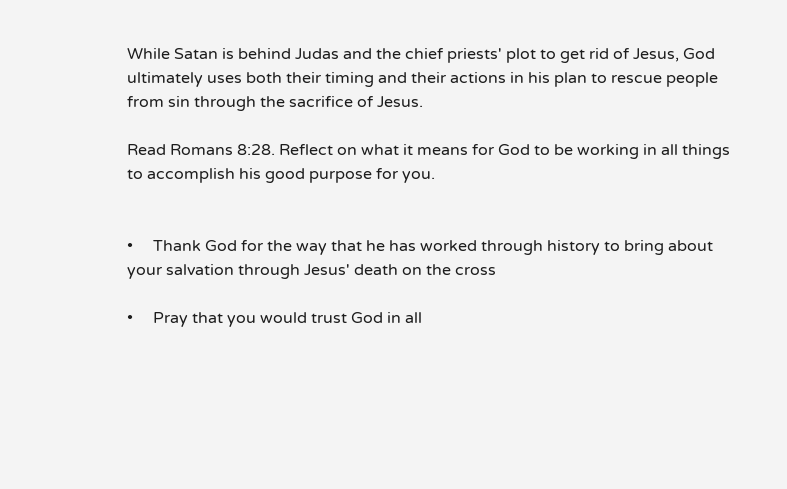While Satan is behind Judas and the chief priests' plot to get rid of Jesus, God ultimately uses both their timing and their actions in his plan to rescue people from sin through the sacrifice of Jesus.

Read Romans 8:28. Reflect on what it means for God to be working in all things to accomplish his good purpose for you.


•     Thank God for the way that he has worked through history to bring about your salvation through Jesus' death on the cross

•     Pray that you would trust God in all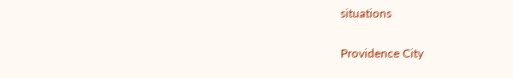situations

Providence City